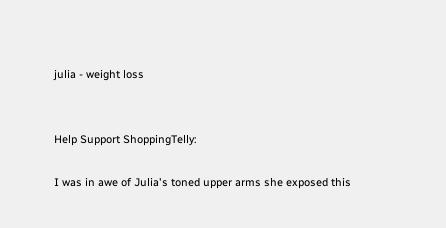julia - weight loss


Help Support ShoppingTelly:

I was in awe of Julia's toned upper arms she exposed this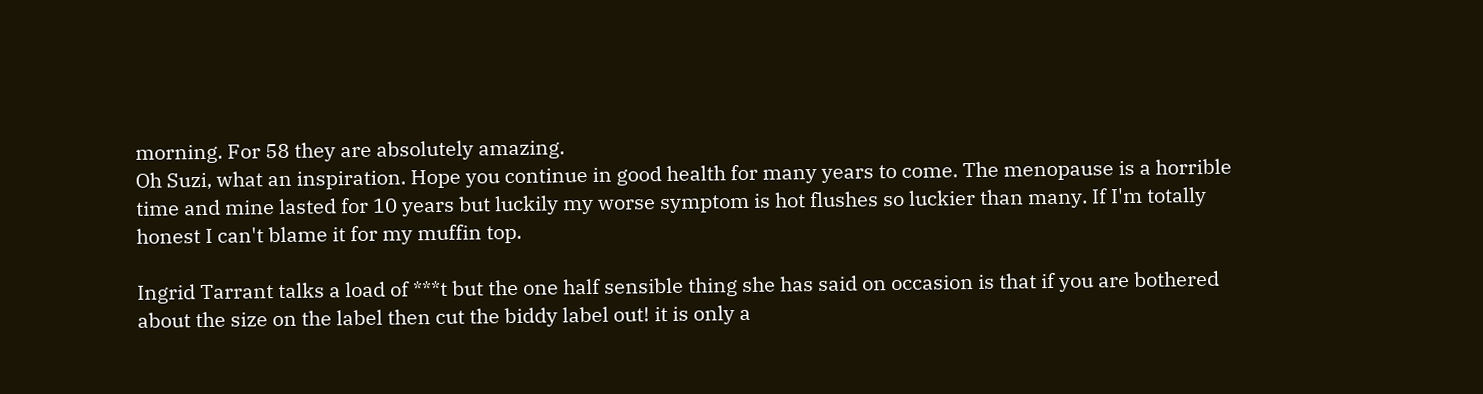morning. For 58 they are absolutely amazing.
Oh Suzi, what an inspiration. Hope you continue in good health for many years to come. The menopause is a horrible time and mine lasted for 10 years but luckily my worse symptom is hot flushes so luckier than many. If I'm totally honest I can't blame it for my muffin top.

Ingrid Tarrant talks a load of ***t but the one half sensible thing she has said on occasion is that if you are bothered about the size on the label then cut the biddy label out! it is only a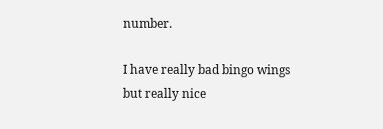number.

I have really bad bingo wings but really nice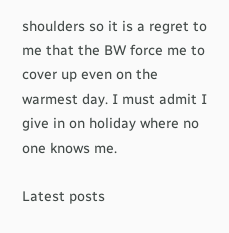shoulders so it is a regret to me that the BW force me to cover up even on the warmest day. I must admit I give in on holiday where no one knows me.

Latest posts